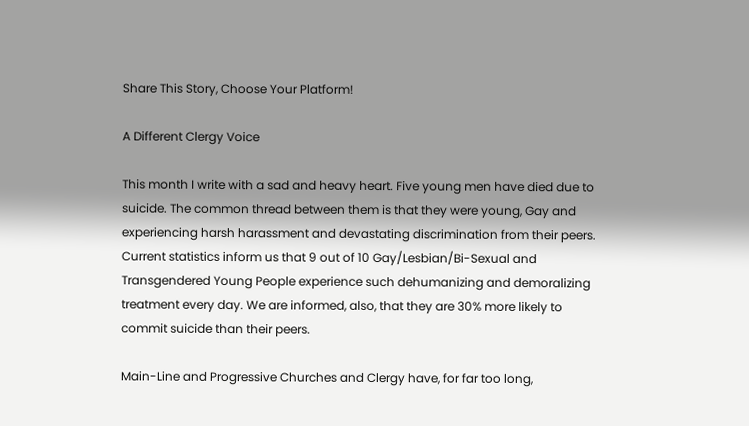Share This Story, Choose Your Platform!

A Different Clergy Voice

This month I write with a sad and heavy heart. Five young men have died due to suicide. The common thread between them is that they were young, Gay and experiencing harsh harassment and devastating discrimination from their peers. Current statistics inform us that 9 out of 10 Gay/Lesbian/Bi-Sexual and Transgendered Young People experience such dehumanizing and demoralizing treatment every day. We are informed, also, that they are 30% more likely to commit suicide than their peers.

Main-Line and Progressive Churches and Clergy have, for far too long,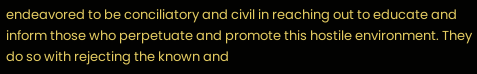endeavored to be conciliatory and civil in reaching out to educate and inform those who perpetuate and promote this hostile environment. They do so with rejecting the known and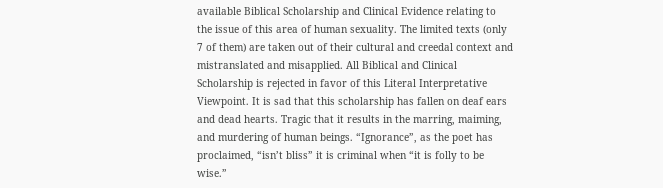available Biblical Scholarship and Clinical Evidence relating to the issue of this area of human sexuality. The limited texts (only 7 of them) are taken out of their cultural and creedal context and mistranslated and misapplied. All Biblical and Clinical Scholarship is rejected in favor of this Literal Interpretative Viewpoint. It is sad that this scholarship has fallen on deaf ears and dead hearts. Tragic that it results in the marring, maiming, and murdering of human beings. “Ignorance”, as the poet has proclaimed, “isn’t bliss” it is criminal when “it is folly to be wise.”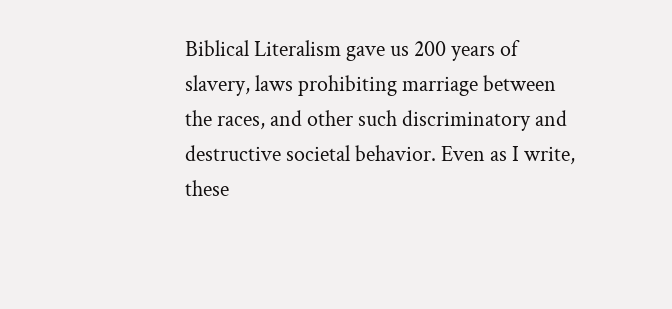Biblical Literalism gave us 200 years of slavery, laws prohibiting marriage between the races, and other such discriminatory and destructive societal behavior. Even as I write, these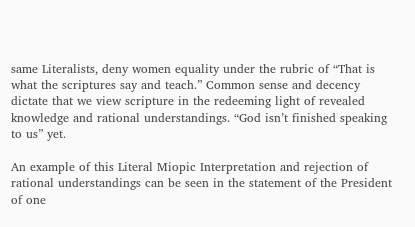same Literalists, deny women equality under the rubric of “That is what the scriptures say and teach.” Common sense and decency dictate that we view scripture in the redeeming light of revealed knowledge and rational understandings. “God isn’t finished speaking to us” yet.

An example of this Literal Miopic Interpretation and rejection of rational understandings can be seen in the statement of the President of one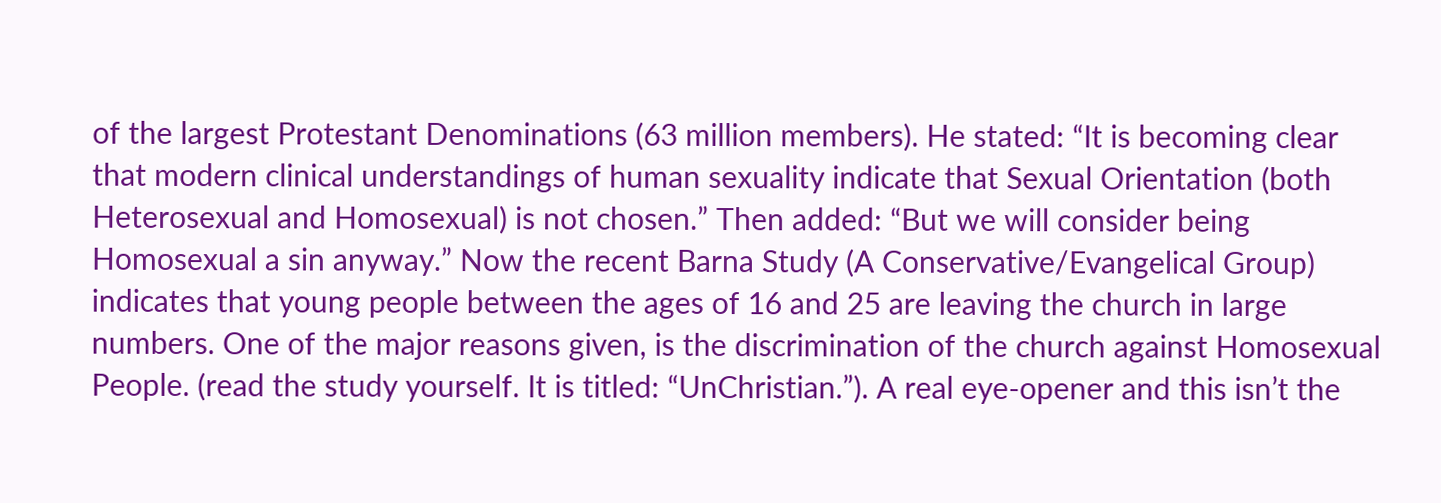of the largest Protestant Denominations (63 million members). He stated: “It is becoming clear that modern clinical understandings of human sexuality indicate that Sexual Orientation (both Heterosexual and Homosexual) is not chosen.” Then added: “But we will consider being Homosexual a sin anyway.” Now the recent Barna Study (A Conservative/Evangelical Group) indicates that young people between the ages of 16 and 25 are leaving the church in large numbers. One of the major reasons given, is the discrimination of the church against Homosexual People. (read the study yourself. It is titled: “UnChristian.”). A real eye-opener and this isn’t the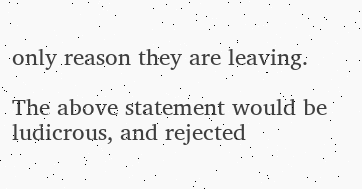only reason they are leaving.

The above statement would be ludicrous, and rejected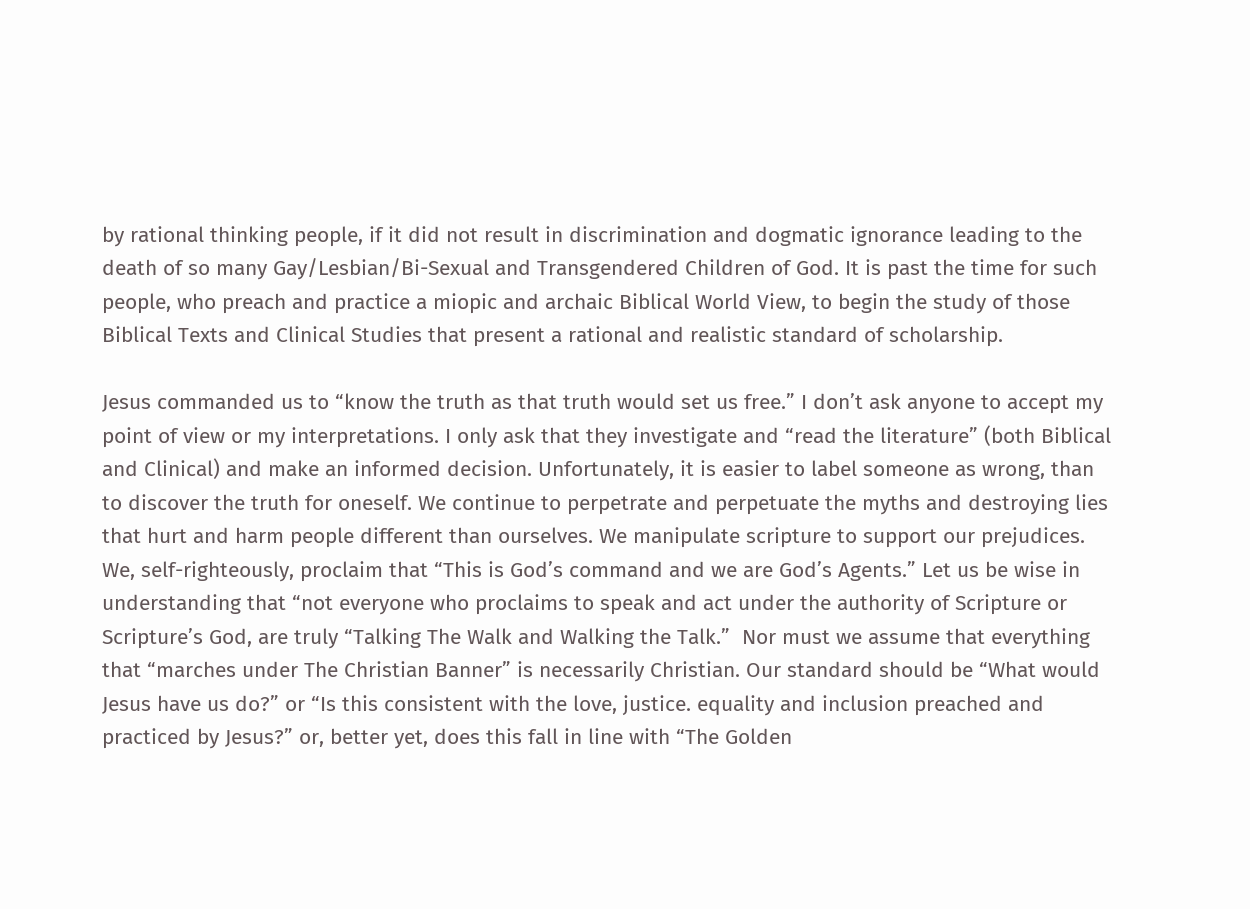by rational thinking people, if it did not result in discrimination and dogmatic ignorance leading to the death of so many Gay/Lesbian/Bi-Sexual and Transgendered Children of God. It is past the time for such people, who preach and practice a miopic and archaic Biblical World View, to begin the study of those Biblical Texts and Clinical Studies that present a rational and realistic standard of scholarship.

Jesus commanded us to “know the truth as that truth would set us free.” I don’t ask anyone to accept my point of view or my interpretations. I only ask that they investigate and “read the literature” (both Biblical and Clinical) and make an informed decision. Unfortunately, it is easier to label someone as wrong, than to discover the truth for oneself. We continue to perpetrate and perpetuate the myths and destroying lies that hurt and harm people different than ourselves. We manipulate scripture to support our prejudices. We, self-righteously, proclaim that “This is God’s command and we are God’s Agents.” Let us be wise in understanding that “not everyone who proclaims to speak and act under the authority of Scripture or Scripture’s God, are truly “Talking The Walk and Walking the Talk.”  Nor must we assume that everything that “marches under The Christian Banner” is necessarily Christian. Our standard should be “What would Jesus have us do?” or “Is this consistent with the love, justice. equality and inclusion preached and practiced by Jesus?” or, better yet, does this fall in line with “The Golden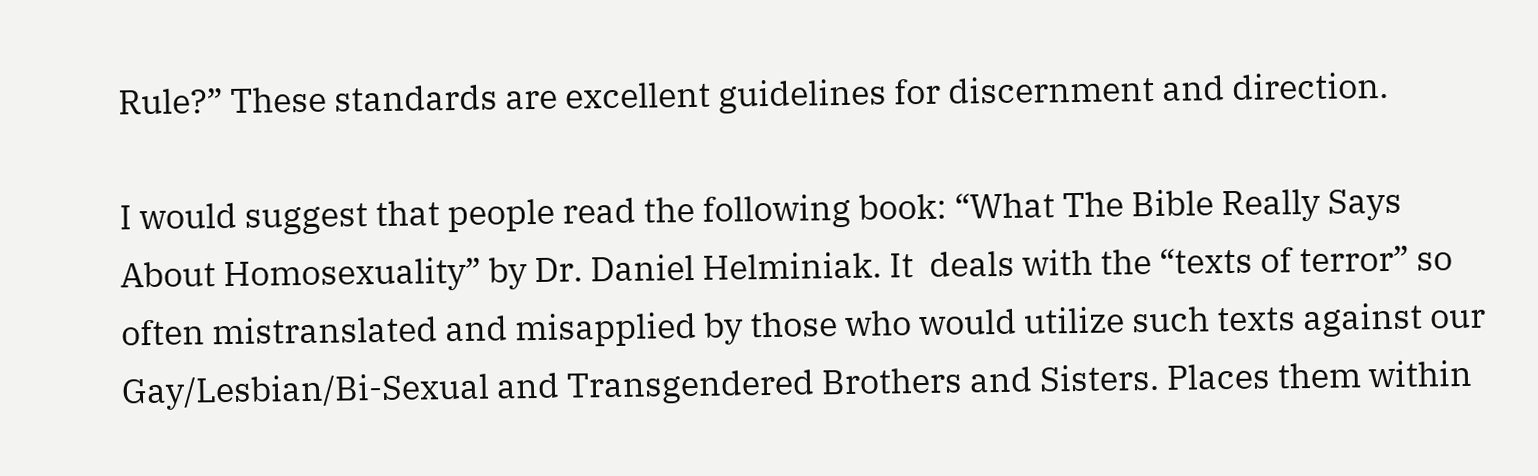Rule?” These standards are excellent guidelines for discernment and direction.

I would suggest that people read the following book: “What The Bible Really Says About Homosexuality” by Dr. Daniel Helminiak. It  deals with the “texts of terror” so often mistranslated and misapplied by those who would utilize such texts against our Gay/Lesbian/Bi-Sexual and Transgendered Brothers and Sisters. Places them within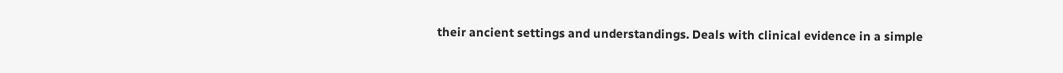their ancient settings and understandings. Deals with clinical evidence in a simple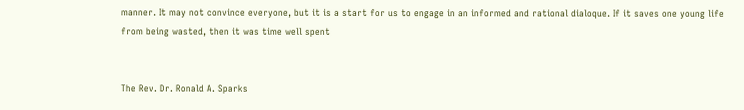manner. It may not convince everyone, but it is a start for us to engage in an informed and rational dialoque. If it saves one young life from being wasted, then it was time well spent


The Rev. Dr. Ronald A. Sparks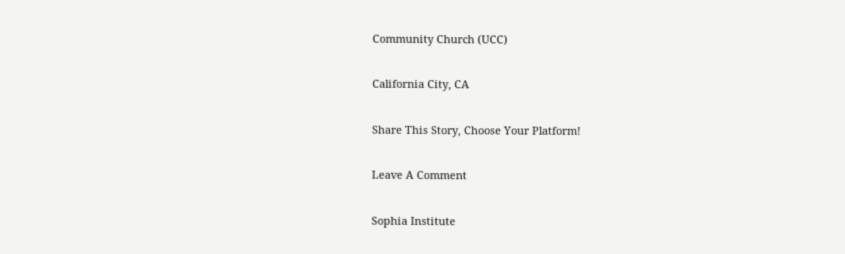Community Church (UCC)

California City, CA

Share This Story, Choose Your Platform!

Leave A Comment

Sophia Institute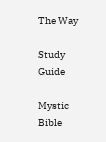The Way

Study Guide

Mystic Bible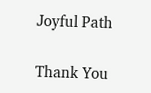Joyful Path

Thank You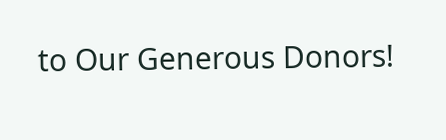to Our Generous Donors!